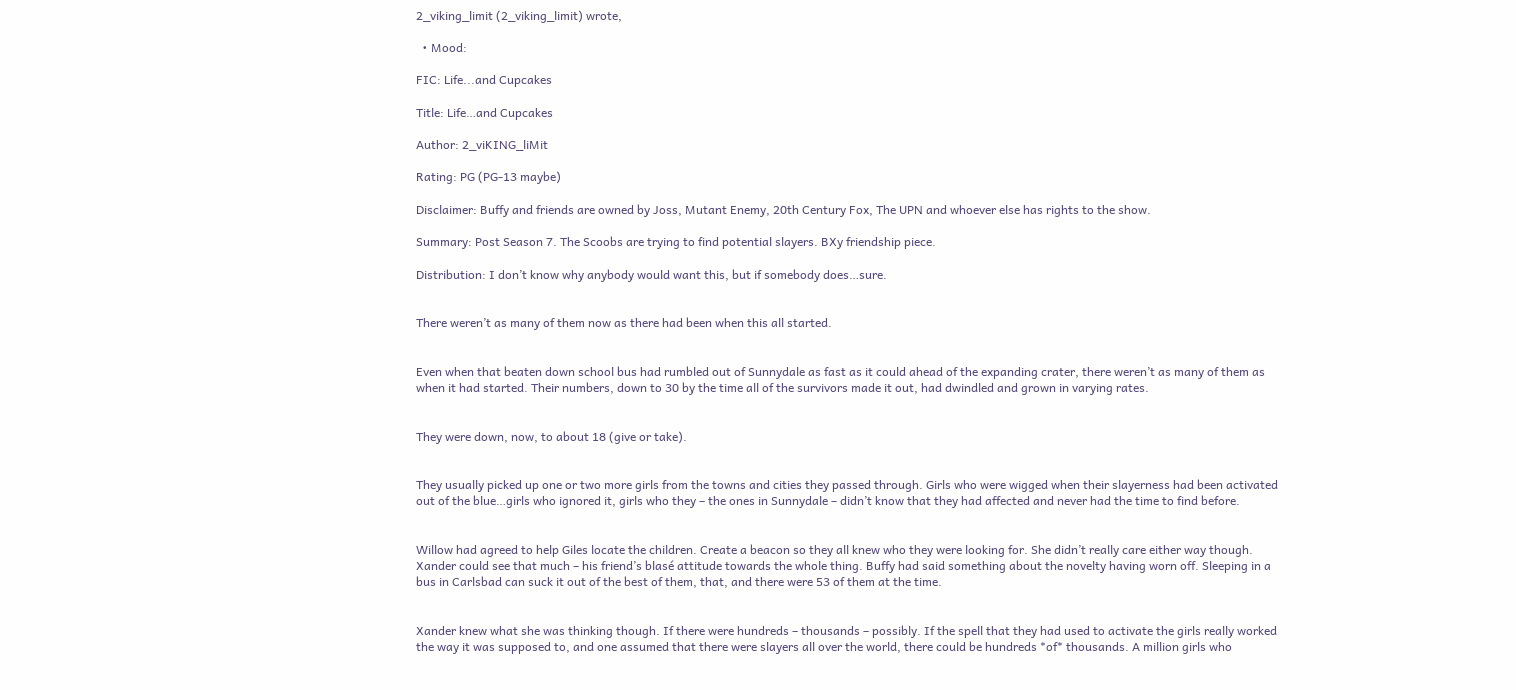2_viking_limit (2_viking_limit) wrote,

  • Mood:

FIC: Life...and Cupcakes

Title: Life…and Cupcakes

Author: 2_viKING_liMit

Rating: PG (PG-13 maybe)

Disclaimer: Buffy and friends are owned by Joss, Mutant Enemy, 20th Century Fox, The UPN and whoever else has rights to the show.

Summary: Post Season 7. The Scoobs are trying to find potential slayers. BXy friendship piece.

Distribution: I don’t know why anybody would want this, but if somebody does…sure.


There weren’t as many of them now as there had been when this all started.


Even when that beaten down school bus had rumbled out of Sunnydale as fast as it could ahead of the expanding crater, there weren’t as many of them as when it had started. Their numbers, down to 30 by the time all of the survivors made it out, had dwindled and grown in varying rates.


They were down, now, to about 18 (give or take).


They usually picked up one or two more girls from the towns and cities they passed through. Girls who were wigged when their slayerness had been activated out of the blue…girls who ignored it, girls who they – the ones in Sunnydale – didn’t know that they had affected and never had the time to find before.


Willow had agreed to help Giles locate the children. Create a beacon so they all knew who they were looking for. She didn’t really care either way though. Xander could see that much – his friend’s blasé attitude towards the whole thing. Buffy had said something about the novelty having worn off. Sleeping in a bus in Carlsbad can suck it out of the best of them, that, and there were 53 of them at the time.


Xander knew what she was thinking though. If there were hundreds – thousands – possibly. If the spell that they had used to activate the girls really worked the way it was supposed to, and one assumed that there were slayers all over the world, there could be hundreds *of* thousands. A million girls who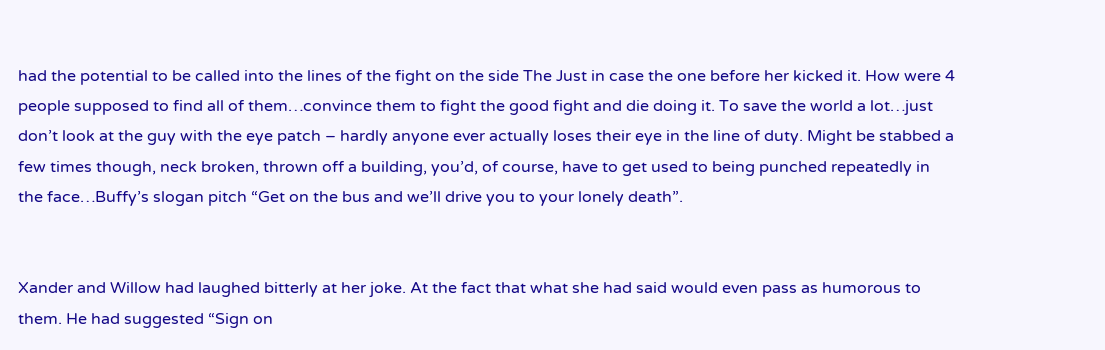had the potential to be called into the lines of the fight on the side The Just in case the one before her kicked it. How were 4 people supposed to find all of them…convince them to fight the good fight and die doing it. To save the world a lot…just don’t look at the guy with the eye patch – hardly anyone ever actually loses their eye in the line of duty. Might be stabbed a few times though, neck broken, thrown off a building, you’d, of course, have to get used to being punched repeatedly in the face…Buffy’s slogan pitch “Get on the bus and we’ll drive you to your lonely death”.


Xander and Willow had laughed bitterly at her joke. At the fact that what she had said would even pass as humorous to them. He had suggested “Sign on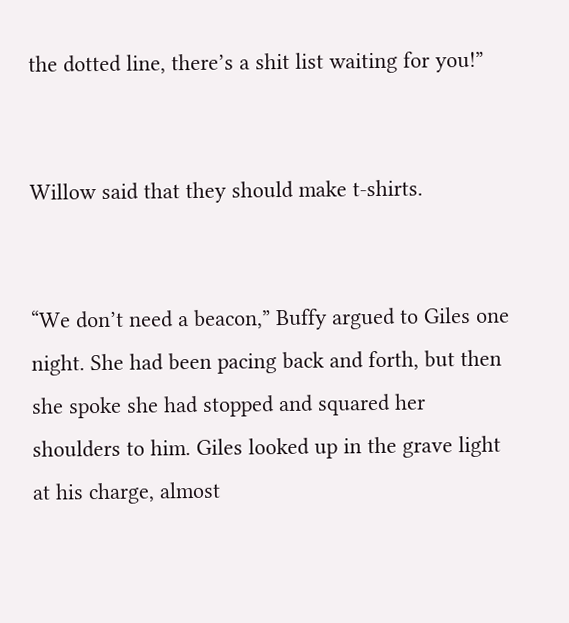the dotted line, there’s a shit list waiting for you!”


Willow said that they should make t-shirts.


“We don’t need a beacon,” Buffy argued to Giles one night. She had been pacing back and forth, but then she spoke she had stopped and squared her shoulders to him. Giles looked up in the grave light at his charge, almost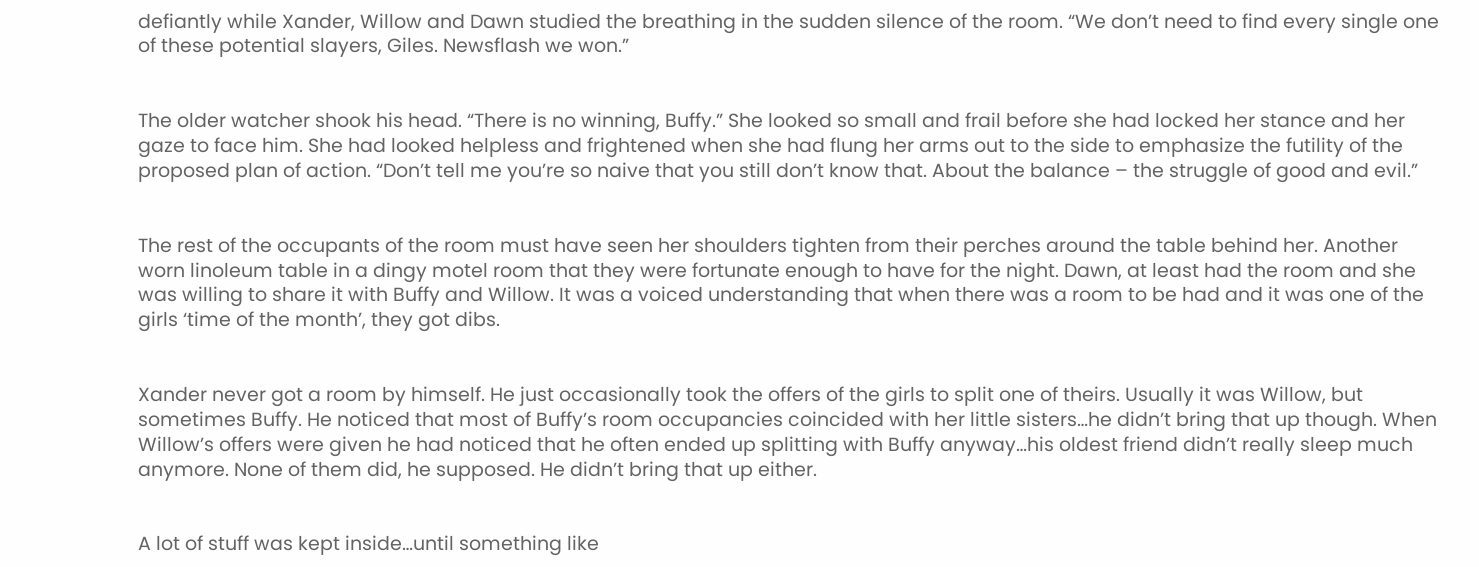defiantly while Xander, Willow and Dawn studied the breathing in the sudden silence of the room. “We don’t need to find every single one of these potential slayers, Giles. Newsflash we won.”


The older watcher shook his head. “There is no winning, Buffy.” She looked so small and frail before she had locked her stance and her gaze to face him. She had looked helpless and frightened when she had flung her arms out to the side to emphasize the futility of the proposed plan of action. “Don’t tell me you’re so naive that you still don’t know that. About the balance – the struggle of good and evil.”


The rest of the occupants of the room must have seen her shoulders tighten from their perches around the table behind her. Another worn linoleum table in a dingy motel room that they were fortunate enough to have for the night. Dawn, at least had the room and she was willing to share it with Buffy and Willow. It was a voiced understanding that when there was a room to be had and it was one of the girls ‘time of the month’, they got dibs.


Xander never got a room by himself. He just occasionally took the offers of the girls to split one of theirs. Usually it was Willow, but sometimes Buffy. He noticed that most of Buffy’s room occupancies coincided with her little sisters…he didn’t bring that up though. When Willow’s offers were given he had noticed that he often ended up splitting with Buffy anyway…his oldest friend didn’t really sleep much anymore. None of them did, he supposed. He didn’t bring that up either.


A lot of stuff was kept inside…until something like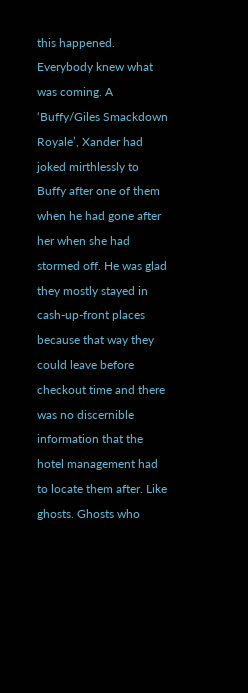this happened. Everybody knew what was coming. A ‘Buffy/Giles Smackdown Royale’, Xander had joked mirthlessly to Buffy after one of them when he had gone after her when she had stormed off. He was glad they mostly stayed in cash-up-front places because that way they could leave before checkout time and there was no discernible information that the hotel management had to locate them after. Like ghosts. Ghosts who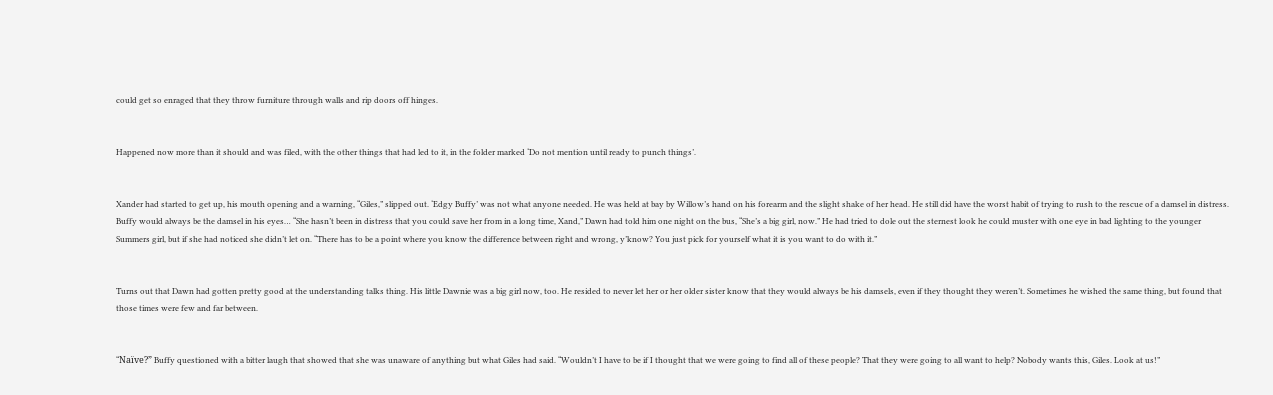could get so enraged that they throw furniture through walls and rip doors off hinges.


Happened now more than it should and was filed, with the other things that had led to it, in the folder marked ‘Do not mention until ready to punch things’.


Xander had started to get up, his mouth opening and a warning, “Giles,” slipped out. ‘Edgy Buffy’ was not what anyone needed. He was held at bay by Willow’s hand on his forearm and the slight shake of her head. He still did have the worst habit of trying to rush to the rescue of a damsel in distress. Buffy would always be the damsel in his eyes… “She hasn’t been in distress that you could save her from in a long time, Xand,” Dawn had told him one night on the bus, “She’s a big girl, now.” He had tried to dole out the sternest look he could muster with one eye in bad lighting to the younger Summers girl, but if she had noticed she didn’t let on. “There has to be a point where you know the difference between right and wrong, y’know? You just pick for yourself what it is you want to do with it.”


Turns out that Dawn had gotten pretty good at the understanding talks thing. His little Dawnie was a big girl now, too. He resided to never let her or her older sister know that they would always be his damsels, even if they thought they weren’t. Sometimes he wished the same thing, but found that those times were few and far between.


“Naïve?” Buffy questioned with a bitter laugh that showed that she was unaware of anything but what Giles had said. “Wouldn’t I have to be if I thought that we were going to find all of these people? That they were going to all want to help? Nobody wants this, Giles. Look at us!”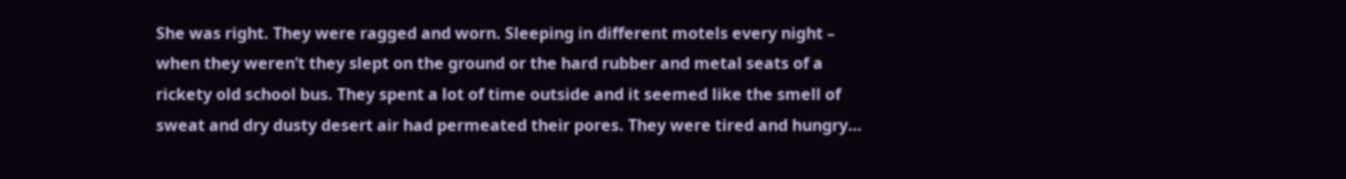She was right. They were ragged and worn. Sleeping in different motels every night – when they weren’t they slept on the ground or the hard rubber and metal seats of a rickety old school bus. They spent a lot of time outside and it seemed like the smell of sweat and dry dusty desert air had permeated their pores. They were tired and hungry…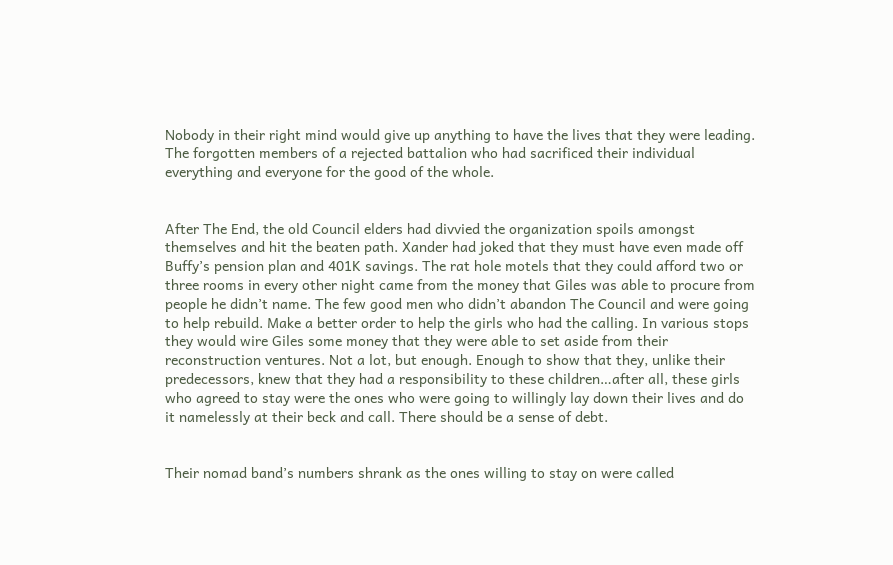Nobody in their right mind would give up anything to have the lives that they were leading. The forgotten members of a rejected battalion who had sacrificed their individual everything and everyone for the good of the whole.


After The End, the old Council elders had divvied the organization spoils amongst themselves and hit the beaten path. Xander had joked that they must have even made off Buffy’s pension plan and 401K savings. The rat hole motels that they could afford two or three rooms in every other night came from the money that Giles was able to procure from people he didn’t name. The few good men who didn’t abandon The Council and were going to help rebuild. Make a better order to help the girls who had the calling. In various stops they would wire Giles some money that they were able to set aside from their reconstruction ventures. Not a lot, but enough. Enough to show that they, unlike their predecessors, knew that they had a responsibility to these children…after all, these girls who agreed to stay were the ones who were going to willingly lay down their lives and do it namelessly at their beck and call. There should be a sense of debt.


Their nomad band’s numbers shrank as the ones willing to stay on were called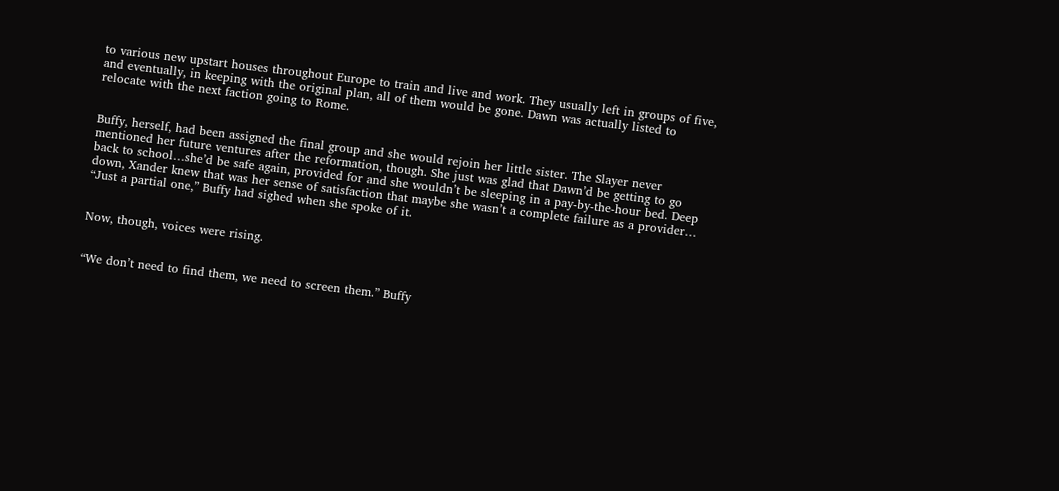to various new upstart houses throughout Europe to train and live and work. They usually left in groups of five, and eventually, in keeping with the original plan, all of them would be gone. Dawn was actually listed to relocate with the next faction going to Rome.


Buffy, herself, had been assigned the final group and she would rejoin her little sister. The Slayer never mentioned her future ventures after the reformation, though. She just was glad that Dawn’d be getting to go back to school…she’d be safe again, provided for and she wouldn’t be sleeping in a pay-by-the-hour bed. Deep down, Xander knew that was her sense of satisfaction that maybe she wasn’t a complete failure as a provider… “Just a partial one,” Buffy had sighed when she spoke of it.


Now, though, voices were rising.


“We don’t need to find them, we need to screen them.” Buffy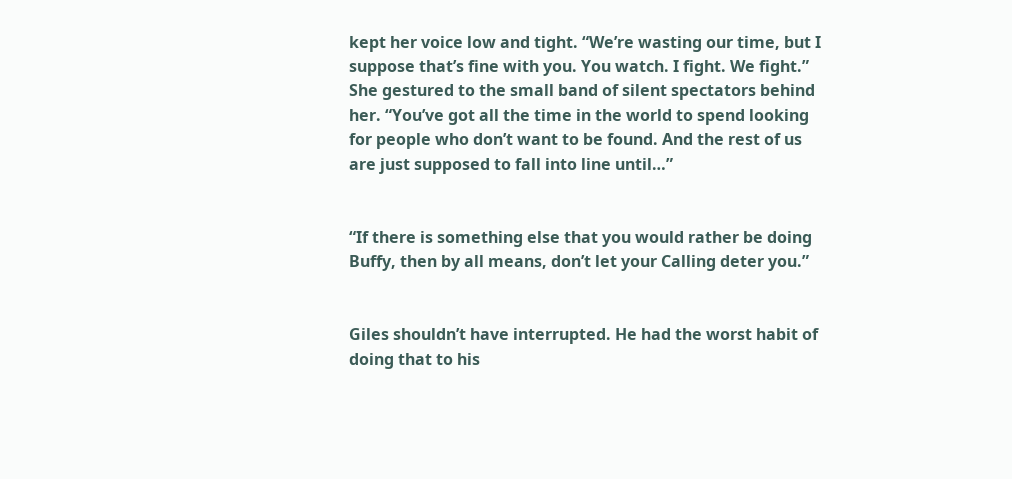kept her voice low and tight. “We’re wasting our time, but I suppose that’s fine with you. You watch. I fight. We fight.” She gestured to the small band of silent spectators behind her. “You’ve got all the time in the world to spend looking for people who don’t want to be found. And the rest of us are just supposed to fall into line until…”


“If there is something else that you would rather be doing Buffy, then by all means, don’t let your Calling deter you.”


Giles shouldn’t have interrupted. He had the worst habit of doing that to his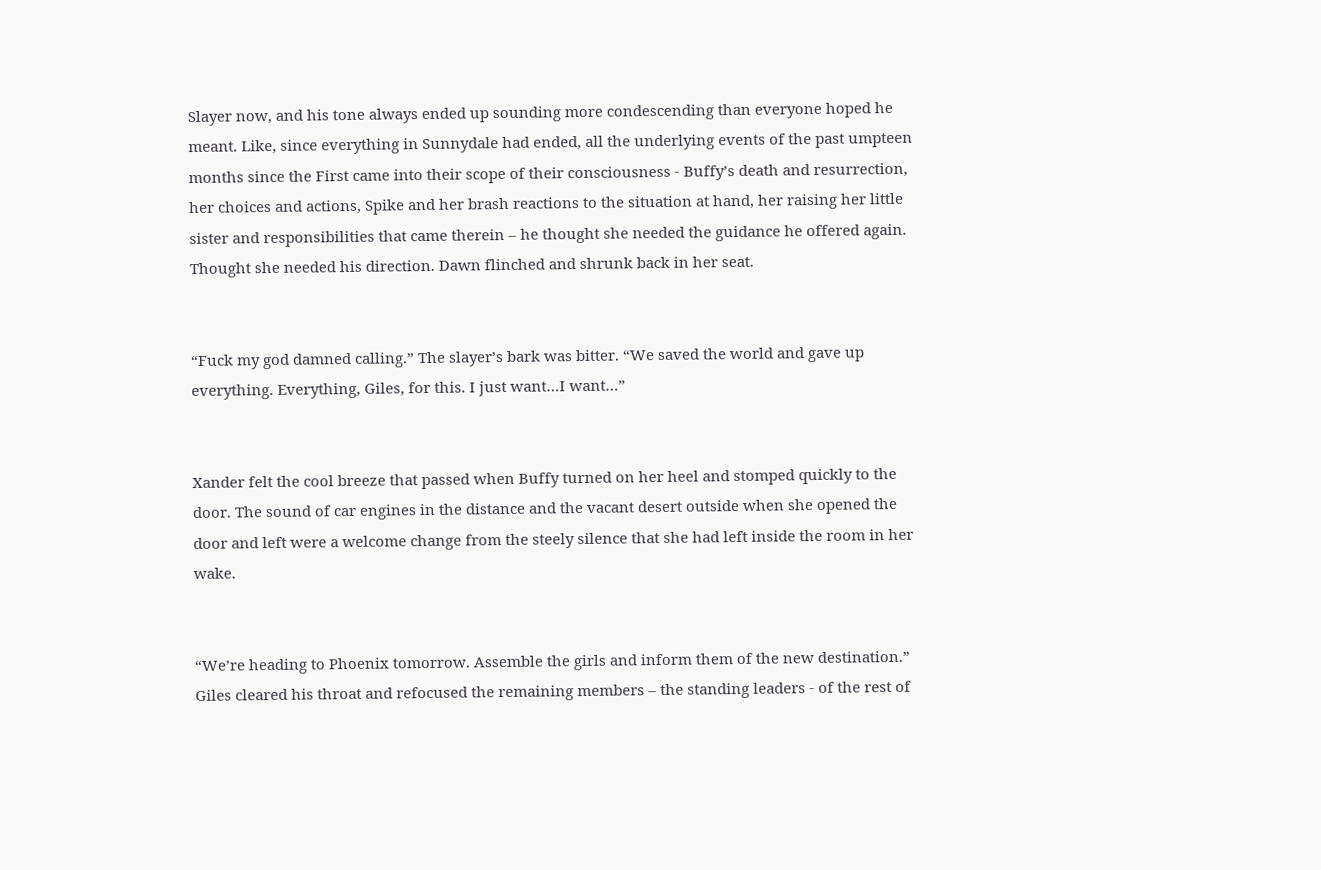Slayer now, and his tone always ended up sounding more condescending than everyone hoped he meant. Like, since everything in Sunnydale had ended, all the underlying events of the past umpteen months since the First came into their scope of their consciousness - Buffy’s death and resurrection, her choices and actions, Spike and her brash reactions to the situation at hand, her raising her little sister and responsibilities that came therein – he thought she needed the guidance he offered again. Thought she needed his direction. Dawn flinched and shrunk back in her seat.


“Fuck my god damned calling.” The slayer’s bark was bitter. “We saved the world and gave up everything. Everything, Giles, for this. I just want…I want…”


Xander felt the cool breeze that passed when Buffy turned on her heel and stomped quickly to the door. The sound of car engines in the distance and the vacant desert outside when she opened the door and left were a welcome change from the steely silence that she had left inside the room in her wake.


“We’re heading to Phoenix tomorrow. Assemble the girls and inform them of the new destination.” Giles cleared his throat and refocused the remaining members – the standing leaders - of the rest of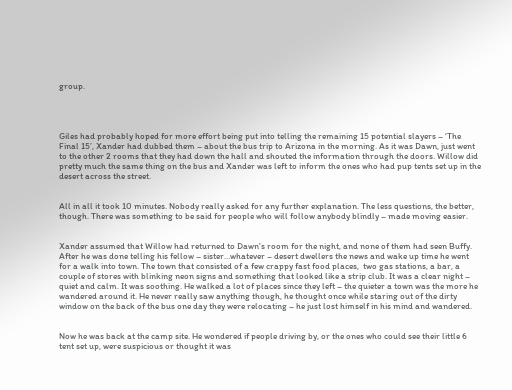group.




Giles had probably hoped for more effort being put into telling the remaining 15 potential slayers – ‘The Final 15’, Xander had dubbed them – about the bus trip to Arizona in the morning. As it was Dawn, just went to the other 2 rooms that they had down the hall and shouted the information through the doors. Willow did pretty much the same thing on the bus and Xander was left to inform the ones who had pup tents set up in the desert across the street.


All in all it took 10 minutes. Nobody really asked for any further explanation. The less questions, the better, though. There was something to be said for people who will follow anybody blindly – made moving easier.


Xander assumed that Willow had returned to Dawn’s room for the night, and none of them had seen Buffy. After he was done telling his fellow – sister…whatever – desert dwellers the news and wake up time he went for a walk into town. The town that consisted of a few crappy fast food places,  two gas stations, a bar, a couple of stores with blinking neon signs and something that looked like a strip club. It was a clear night – quiet and calm. It was soothing. He walked a lot of places since they left – the quieter a town was the more he wandered around it. He never really saw anything though, he thought once while staring out of the dirty window on the back of the bus one day they were relocating – he just lost himself in his mind and wandered.


Now he was back at the camp site. He wondered if people driving by, or the ones who could see their little 6 tent set up, were suspicious or thought it was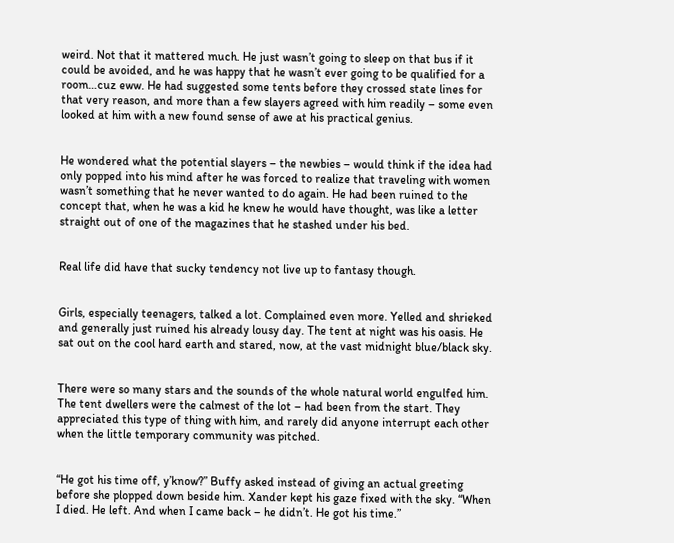weird. Not that it mattered much. He just wasn’t going to sleep on that bus if it could be avoided, and he was happy that he wasn’t ever going to be qualified for a room…cuz eww. He had suggested some tents before they crossed state lines for that very reason, and more than a few slayers agreed with him readily – some even looked at him with a new found sense of awe at his practical genius.


He wondered what the potential slayers – the newbies – would think if the idea had only popped into his mind after he was forced to realize that traveling with women wasn’t something that he never wanted to do again. He had been ruined to the concept that, when he was a kid he knew he would have thought, was like a letter straight out of one of the magazines that he stashed under his bed.


Real life did have that sucky tendency not live up to fantasy though.


Girls, especially teenagers, talked a lot. Complained even more. Yelled and shrieked and generally just ruined his already lousy day. The tent at night was his oasis. He sat out on the cool hard earth and stared, now, at the vast midnight blue/black sky.


There were so many stars and the sounds of the whole natural world engulfed him. The tent dwellers were the calmest of the lot – had been from the start. They appreciated this type of thing with him, and rarely did anyone interrupt each other when the little temporary community was pitched.


“He got his time off, y’know?” Buffy asked instead of giving an actual greeting before she plopped down beside him. Xander kept his gaze fixed with the sky. “When I died. He left. And when I came back – he didn’t. He got his time.”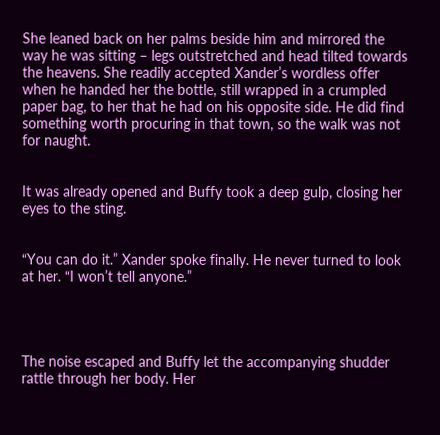She leaned back on her palms beside him and mirrored the way he was sitting – legs outstretched and head tilted towards the heavens. She readily accepted Xander’s wordless offer when he handed her the bottle, still wrapped in a crumpled paper bag, to her that he had on his opposite side. He did find something worth procuring in that town, so the walk was not for naught.


It was already opened and Buffy took a deep gulp, closing her eyes to the sting.


“You can do it.” Xander spoke finally. He never turned to look at her. “I won’t tell anyone.”




The noise escaped and Buffy let the accompanying shudder rattle through her body. Her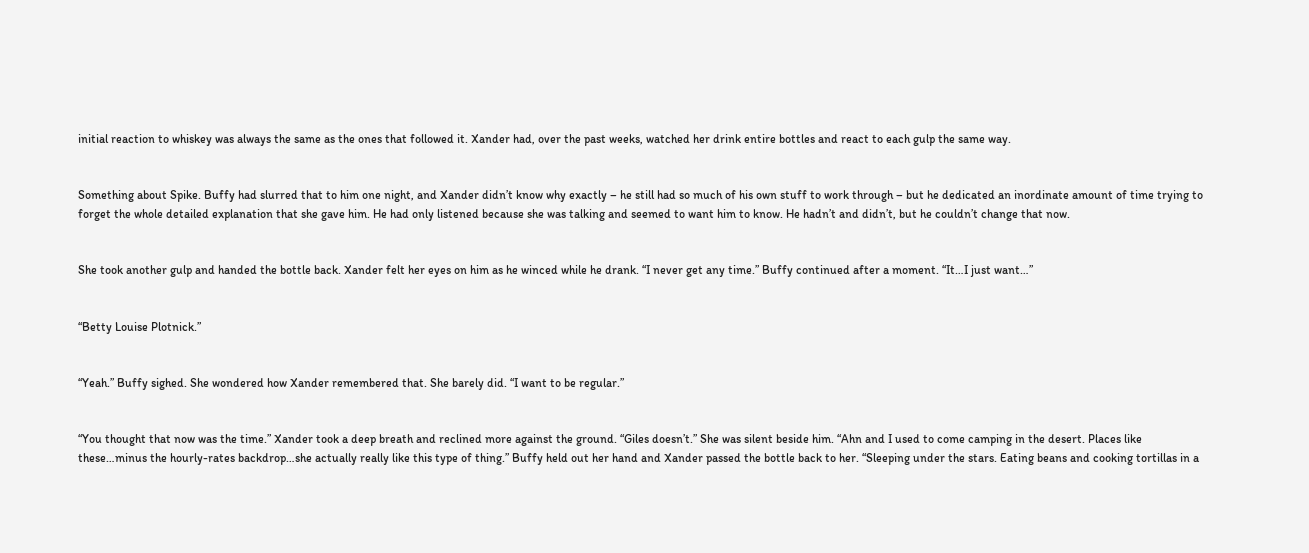initial reaction to whiskey was always the same as the ones that followed it. Xander had, over the past weeks, watched her drink entire bottles and react to each gulp the same way.


Something about Spike. Buffy had slurred that to him one night, and Xander didn’t know why exactly – he still had so much of his own stuff to work through – but he dedicated an inordinate amount of time trying to forget the whole detailed explanation that she gave him. He had only listened because she was talking and seemed to want him to know. He hadn’t and didn’t, but he couldn’t change that now.


She took another gulp and handed the bottle back. Xander felt her eyes on him as he winced while he drank. “I never get any time.” Buffy continued after a moment. “It…I just want…”


“Betty Louise Plotnick.”


“Yeah.” Buffy sighed. She wondered how Xander remembered that. She barely did. “I want to be regular.”


“You thought that now was the time.” Xander took a deep breath and reclined more against the ground. “Giles doesn’t.” She was silent beside him. “Ahn and I used to come camping in the desert. Places like these…minus the hourly-rates backdrop…she actually really like this type of thing.” Buffy held out her hand and Xander passed the bottle back to her. “Sleeping under the stars. Eating beans and cooking tortillas in a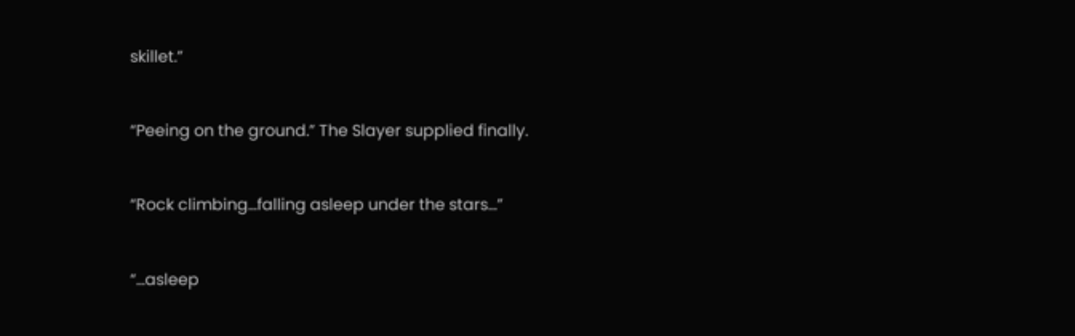skillet.”


“Peeing on the ground.” The Slayer supplied finally.


“Rock climbing…falling asleep under the stars…”


“…asleep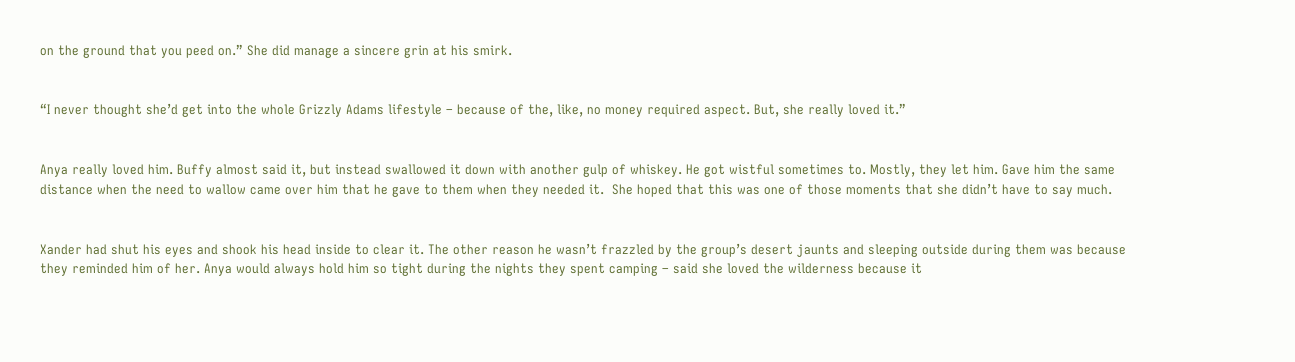on the ground that you peed on.” She did manage a sincere grin at his smirk.


“I never thought she’d get into the whole Grizzly Adams lifestyle – because of the, like, no money required aspect. But, she really loved it.”


Anya really loved him. Buffy almost said it, but instead swallowed it down with another gulp of whiskey. He got wistful sometimes to. Mostly, they let him. Gave him the same distance when the need to wallow came over him that he gave to them when they needed it.  She hoped that this was one of those moments that she didn’t have to say much.


Xander had shut his eyes and shook his head inside to clear it. The other reason he wasn’t frazzled by the group’s desert jaunts and sleeping outside during them was because they reminded him of her. Anya would always hold him so tight during the nights they spent camping – said she loved the wilderness because it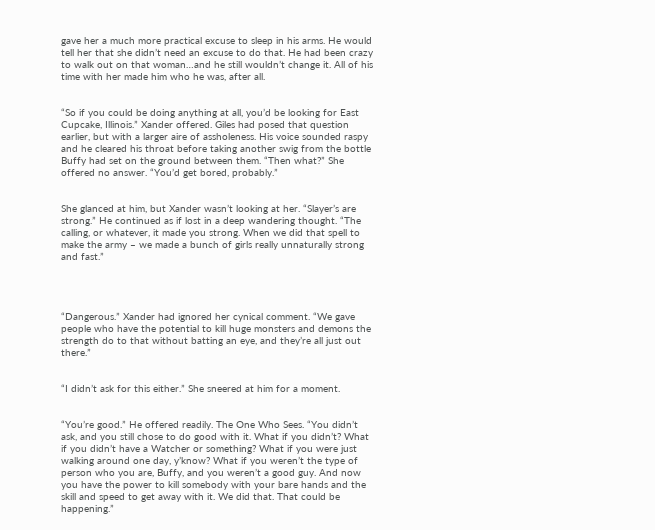gave her a much more practical excuse to sleep in his arms. He would tell her that she didn’t need an excuse to do that. He had been crazy to walk out on that woman…and he still wouldn’t change it. All of his time with her made him who he was, after all.


“So if you could be doing anything at all, you’d be looking for East Cupcake, Illinois.” Xander offered. Giles had posed that question earlier, but with a larger aire of assholeness. His voice sounded raspy and he cleared his throat before taking another swig from the bottle Buffy had set on the ground between them. “Then what?” She offered no answer. “You’d get bored, probably.”


She glanced at him, but Xander wasn’t looking at her. “Slayer’s are strong.” He continued as if lost in a deep wandering thought. “The calling, or whatever, it made you strong. When we did that spell to make the army – we made a bunch of girls really unnaturally strong and fast.”




“Dangerous.” Xander had ignored her cynical comment. “We gave people who have the potential to kill huge monsters and demons the strength do to that without batting an eye, and they’re all just out there.”


“I didn’t ask for this either.” She sneered at him for a moment.


“You’re good.” He offered readily. The One Who Sees. “You didn’t ask, and you still chose to do good with it. What if you didn’t? What if you didn’t have a Watcher or something? What if you were just walking around one day, y’know? What if you weren’t the type of person who you are, Buffy, and you weren’t a good guy. And now you have the power to kill somebody with your bare hands and the skill and speed to get away with it. We did that. That could be happening.”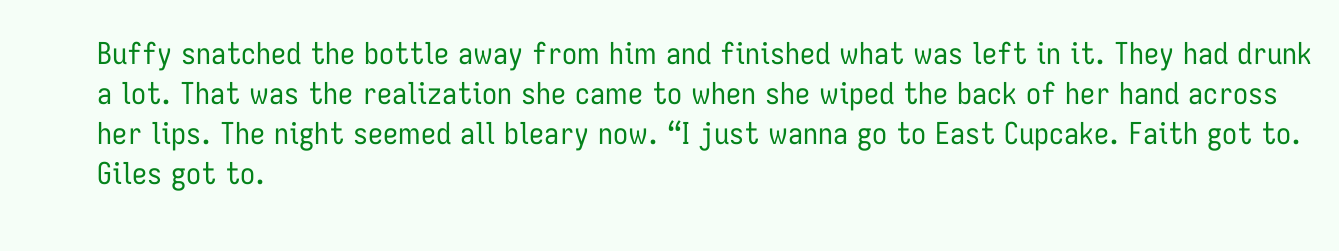Buffy snatched the bottle away from him and finished what was left in it. They had drunk a lot. That was the realization she came to when she wiped the back of her hand across her lips. The night seemed all bleary now. “I just wanna go to East Cupcake. Faith got to. Giles got to.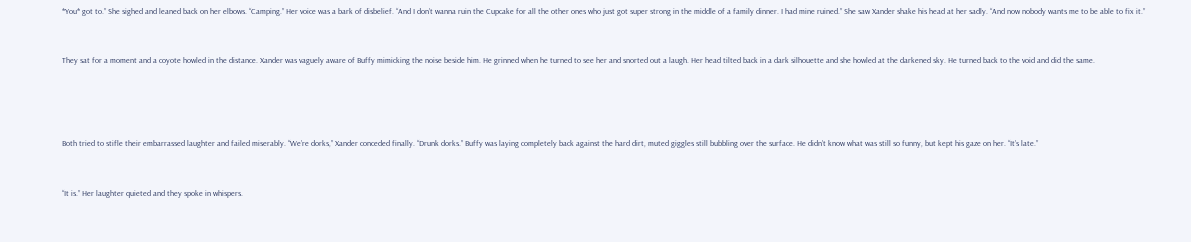*You* got to.” She sighed and leaned back on her elbows. “Camping.” Her voice was a bark of disbelief. “And I don’t wanna ruin the Cupcake for all the other ones who just got super strong in the middle of a family dinner. I had mine ruined.” She saw Xander shake his head at her sadly. “And now nobody wants me to be able to fix it.”


They sat for a moment and a coyote howled in the distance. Xander was vaguely aware of Buffy mimicking the noise beside him. He grinned when he turned to see her and snorted out a laugh. Her head tilted back in a dark silhouette and she howled at the darkened sky. He turned back to the void and did the same.




Both tried to stifle their embarrassed laughter and failed miserably. “We’re dorks,” Xander conceded finally. “Drunk dorks.” Buffy was laying completely back against the hard dirt, muted giggles still bubbling over the surface. He didn’t know what was still so funny, but kept his gaze on her. “It’s late.”


“It is.” Her laughter quieted and they spoke in whispers.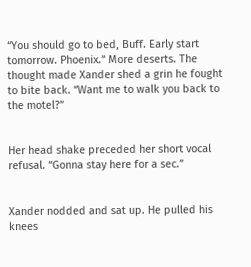“You should go to bed, Buff. Early start tomorrow. Phoenix.” More deserts. The thought made Xander shed a grin he fought to bite back. “Want me to walk you back to the motel?”


Her head shake preceded her short vocal refusal. “Gonna stay here for a sec.”


Xander nodded and sat up. He pulled his knees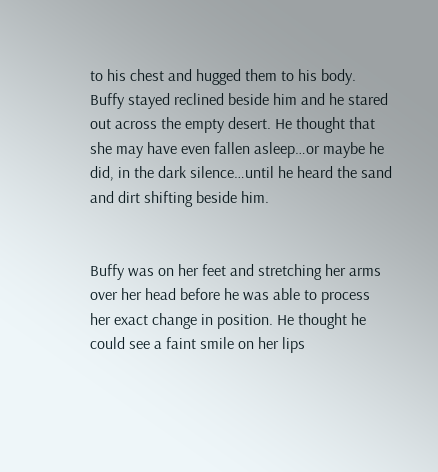to his chest and hugged them to his body. Buffy stayed reclined beside him and he stared out across the empty desert. He thought that she may have even fallen asleep…or maybe he did, in the dark silence…until he heard the sand and dirt shifting beside him.


Buffy was on her feet and stretching her arms over her head before he was able to process her exact change in position. He thought he could see a faint smile on her lips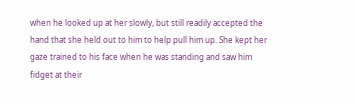when he looked up at her slowly, but still readily accepted the hand that she held out to him to help pull him up. She kept her gaze trained to his face when he was standing and saw him fidget at their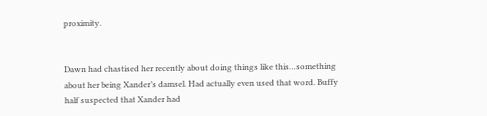proximity.


Dawn had chastised her recently about doing things like this…something about her being Xander’s damsel. Had actually even used that word. Buffy half suspected that Xander had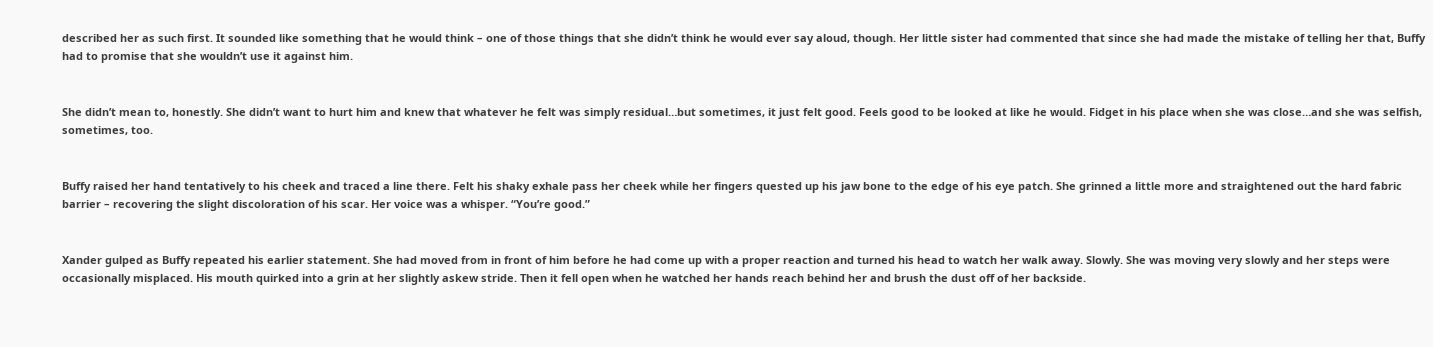described her as such first. It sounded like something that he would think – one of those things that she didn’t think he would ever say aloud, though. Her little sister had commented that since she had made the mistake of telling her that, Buffy had to promise that she wouldn’t use it against him.


She didn’t mean to, honestly. She didn’t want to hurt him and knew that whatever he felt was simply residual…but sometimes, it just felt good. Feels good to be looked at like he would. Fidget in his place when she was close…and she was selfish, sometimes, too.


Buffy raised her hand tentatively to his cheek and traced a line there. Felt his shaky exhale pass her cheek while her fingers quested up his jaw bone to the edge of his eye patch. She grinned a little more and straightened out the hard fabric barrier – recovering the slight discoloration of his scar. Her voice was a whisper. “You’re good.”


Xander gulped as Buffy repeated his earlier statement. She had moved from in front of him before he had come up with a proper reaction and turned his head to watch her walk away. Slowly. She was moving very slowly and her steps were occasionally misplaced. His mouth quirked into a grin at her slightly askew stride. Then it fell open when he watched her hands reach behind her and brush the dust off of her backside.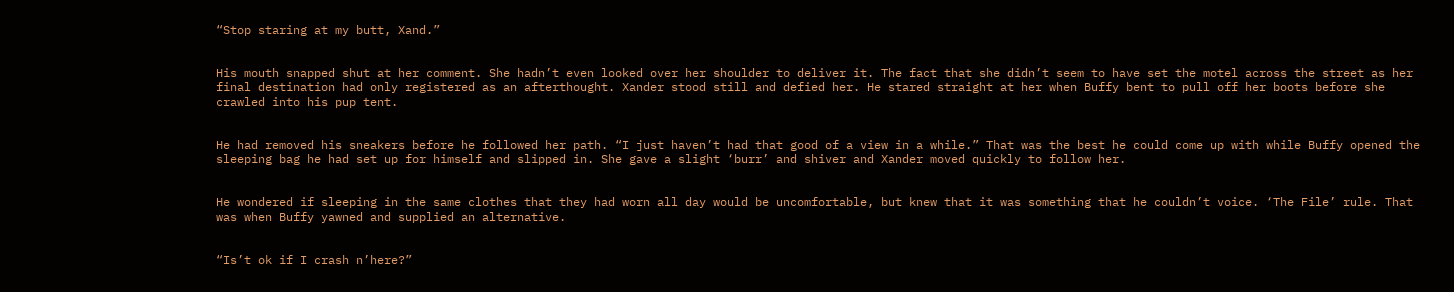“Stop staring at my butt, Xand.”


His mouth snapped shut at her comment. She hadn’t even looked over her shoulder to deliver it. The fact that she didn’t seem to have set the motel across the street as her final destination had only registered as an afterthought. Xander stood still and defied her. He stared straight at her when Buffy bent to pull off her boots before she crawled into his pup tent.


He had removed his sneakers before he followed her path. “I just haven’t had that good of a view in a while.” That was the best he could come up with while Buffy opened the sleeping bag he had set up for himself and slipped in. She gave a slight ‘burr’ and shiver and Xander moved quickly to follow her.


He wondered if sleeping in the same clothes that they had worn all day would be uncomfortable, but knew that it was something that he couldn’t voice. ‘The File’ rule. That was when Buffy yawned and supplied an alternative.


“Is’t ok if I crash n’here?”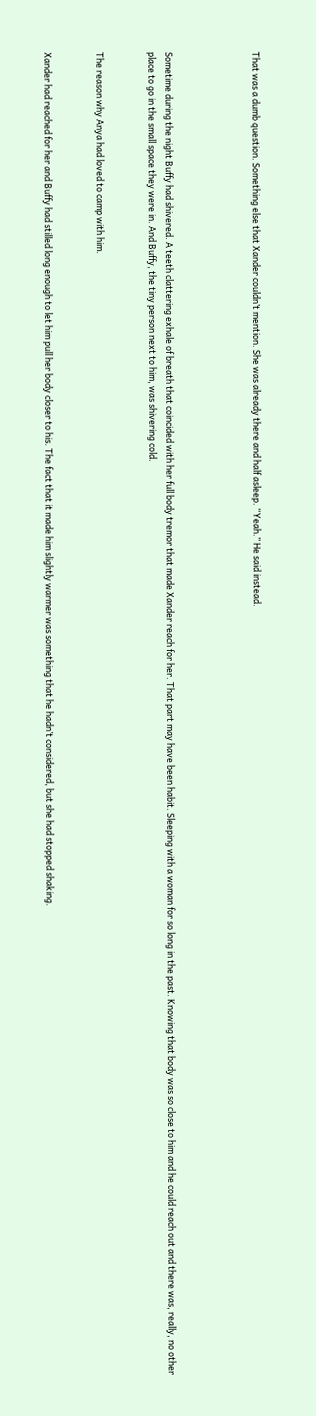That was a dumb question. Something else that Xander couldn’t mention. She was already there and half asleep. “Yeah.” He said instead.




Sometime during the night Buffy had shivered. A teeth clattering exhale of breath that coincided with her full body tremor that made Xander reach for her. That part may have been habit. Sleeping with a woman for so long in the past. Knowing that body was so close to him and he could reach out and there was, really, no other place to go in the small space they were in. And Buffy, the tiny person next to him, was shivering cold.


The reason why Anya had loved to camp with him.


Xander had reached for her and Buffy had stilled long enough to let him pull her body closer to his. The fact that it made him slightly warmer was something that he hadn’t considered, but she had stopped shaking.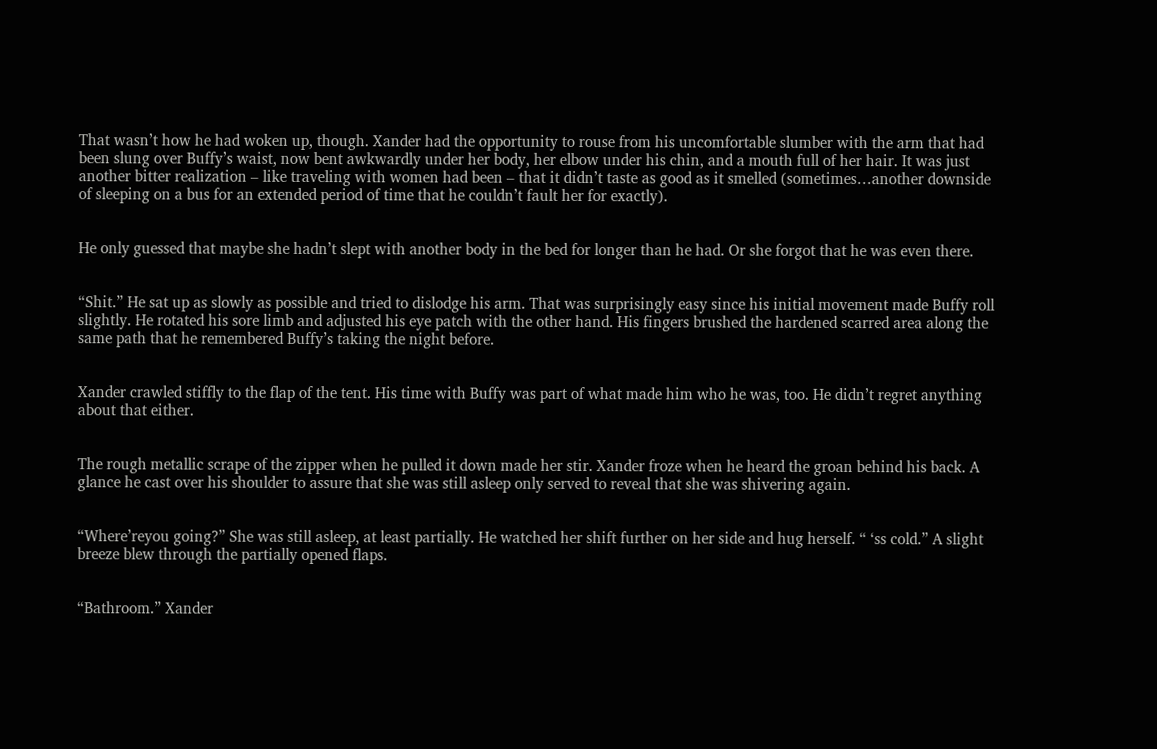That wasn’t how he had woken up, though. Xander had the opportunity to rouse from his uncomfortable slumber with the arm that had been slung over Buffy’s waist, now bent awkwardly under her body, her elbow under his chin, and a mouth full of her hair. It was just another bitter realization – like traveling with women had been – that it didn’t taste as good as it smelled (sometimes…another downside of sleeping on a bus for an extended period of time that he couldn’t fault her for exactly).


He only guessed that maybe she hadn’t slept with another body in the bed for longer than he had. Or she forgot that he was even there.


“Shit.” He sat up as slowly as possible and tried to dislodge his arm. That was surprisingly easy since his initial movement made Buffy roll slightly. He rotated his sore limb and adjusted his eye patch with the other hand. His fingers brushed the hardened scarred area along the same path that he remembered Buffy’s taking the night before.


Xander crawled stiffly to the flap of the tent. His time with Buffy was part of what made him who he was, too. He didn’t regret anything about that either.


The rough metallic scrape of the zipper when he pulled it down made her stir. Xander froze when he heard the groan behind his back. A glance he cast over his shoulder to assure that she was still asleep only served to reveal that she was shivering again.


“Where’reyou going?” She was still asleep, at least partially. He watched her shift further on her side and hug herself. “ ‘ss cold.” A slight breeze blew through the partially opened flaps.


“Bathroom.” Xander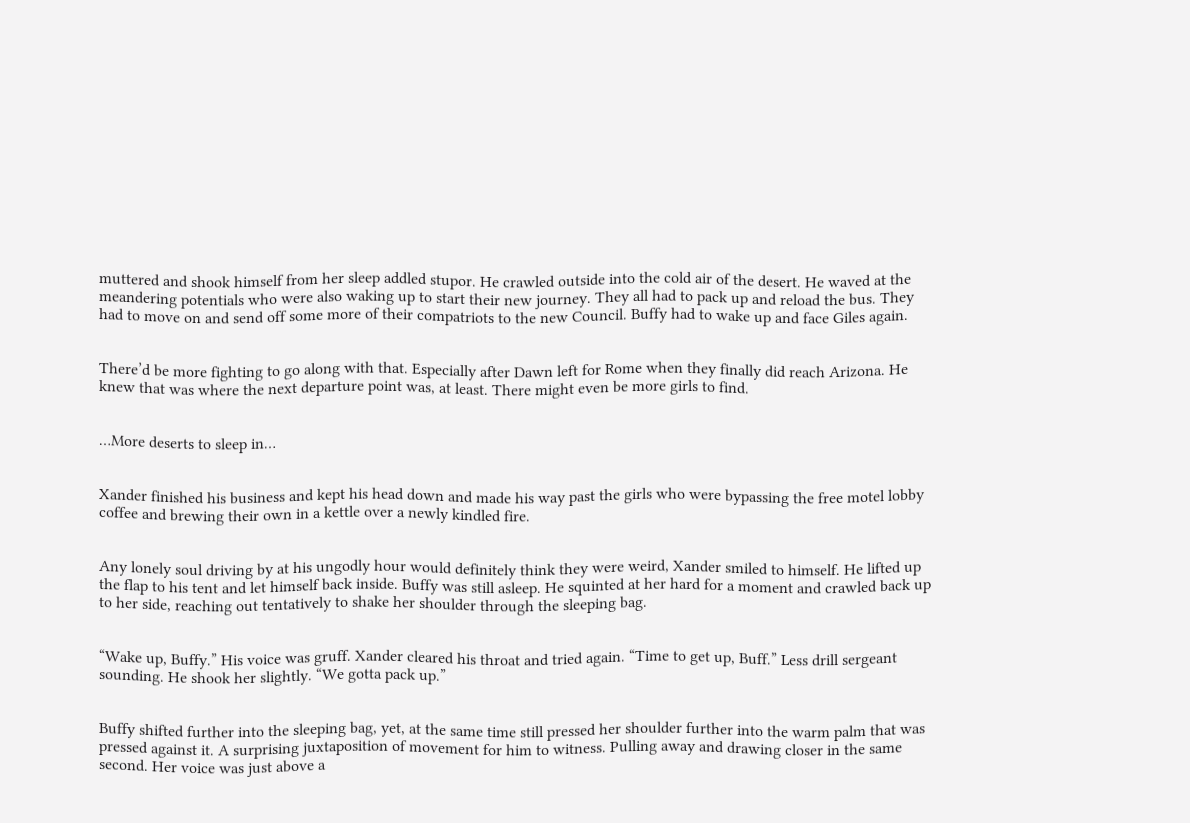muttered and shook himself from her sleep addled stupor. He crawled outside into the cold air of the desert. He waved at the meandering potentials who were also waking up to start their new journey. They all had to pack up and reload the bus. They had to move on and send off some more of their compatriots to the new Council. Buffy had to wake up and face Giles again.


There’d be more fighting to go along with that. Especially after Dawn left for Rome when they finally did reach Arizona. He knew that was where the next departure point was, at least. There might even be more girls to find.


…More deserts to sleep in…


Xander finished his business and kept his head down and made his way past the girls who were bypassing the free motel lobby coffee and brewing their own in a kettle over a newly kindled fire.


Any lonely soul driving by at his ungodly hour would definitely think they were weird, Xander smiled to himself. He lifted up the flap to his tent and let himself back inside. Buffy was still asleep. He squinted at her hard for a moment and crawled back up to her side, reaching out tentatively to shake her shoulder through the sleeping bag.


“Wake up, Buffy.” His voice was gruff. Xander cleared his throat and tried again. “Time to get up, Buff.” Less drill sergeant sounding. He shook her slightly. “We gotta pack up.”


Buffy shifted further into the sleeping bag, yet, at the same time still pressed her shoulder further into the warm palm that was pressed against it. A surprising juxtaposition of movement for him to witness. Pulling away and drawing closer in the same second. Her voice was just above a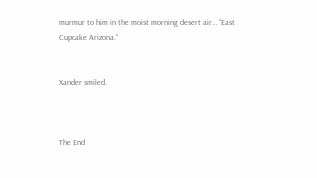murmur to him in the moist morning desert air… “East Cupcake Arizona.”


Xander smiled.



The End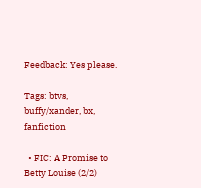Feedback: Yes please.

Tags: btvs, buffy/xander, bx, fanfiction

  • FIC: A Promise to Betty Louise (2/2)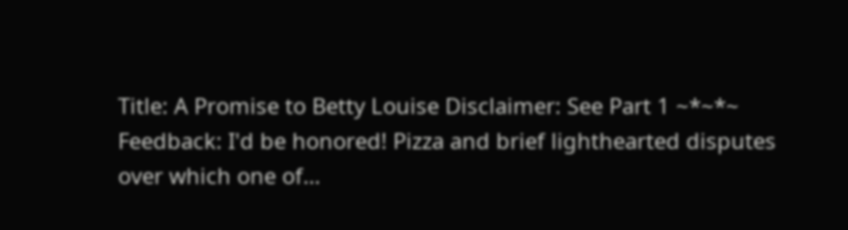Title: A Promise to Betty Louise Disclaimer: See Part 1 ~*~*~ Feedback: I'd be honored! Pizza and brief lighthearted disputes over which one of…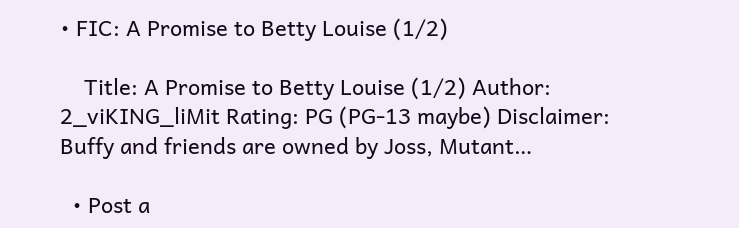• FIC: A Promise to Betty Louise (1/2)

    Title: A Promise to Betty Louise (1/2) Author: 2_viKING_liMit Rating: PG (PG-13 maybe) Disclaimer: Buffy and friends are owned by Joss, Mutant…

  • Post a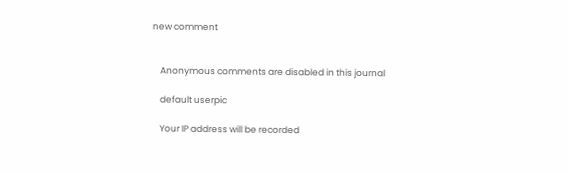new comment


    Anonymous comments are disabled in this journal

    default userpic

    Your IP address will be recorded